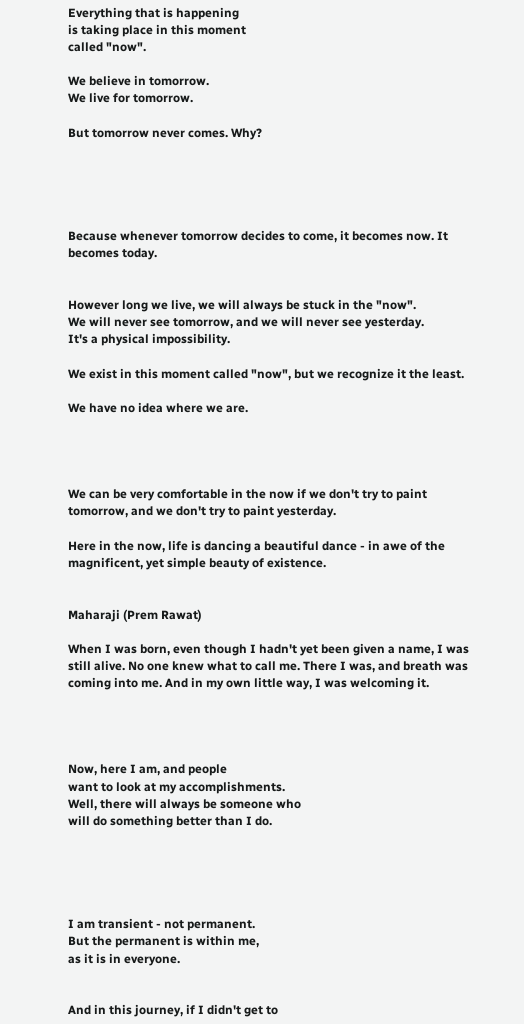Everything that is happening
is taking place in this moment
called "now".

We believe in tomorrow.
We live for tomorrow.

But tomorrow never comes. Why?





Because whenever tomorrow decides to come, it becomes now. It becomes today.


However long we live, we will always be stuck in the "now".
We will never see tomorrow, and we will never see yesterday.
It's a physical impossibility.

We exist in this moment called "now", but we recognize it the least.

We have no idea where we are.




We can be very comfortable in the now if we don't try to paint tomorrow, and we don't try to paint yesterday.

Here in the now, life is dancing a beautiful dance - in awe of the magnificent, yet simple beauty of existence.


Maharaji (Prem Rawat)

When I was born, even though I hadn't yet been given a name, I was still alive. No one knew what to call me. There I was, and breath was coming into me. And in my own little way, I was welcoming it.




Now, here I am, and people
want to look at my accomplishments.
Well, there will always be someone who
will do something better than I do.





I am transient - not permanent.
But the permanent is within me,
as it is in everyone.


And in this journey, if I didn't get to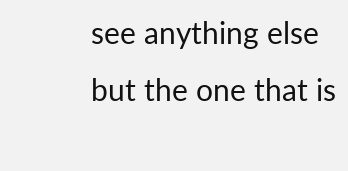see anything else
but the one that is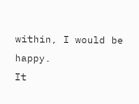within, I would be happy.
It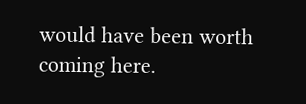would have been worth coming here.